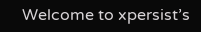Welcome to xpersist’s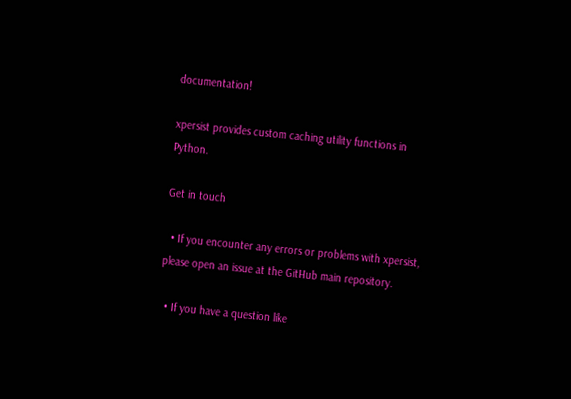documentation!

xpersist provides custom caching utility functions in Python.

Get in touch

  • If you encounter any errors or problems with xpersist, please open an issue at the GitHub main repository.

  • If you have a question like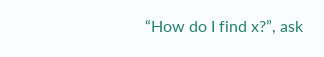“How do I find x?”, ask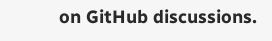on GitHub discussions.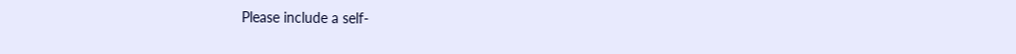Please include a self-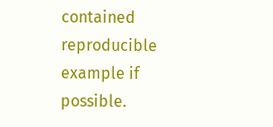contained reproducible example if possible.